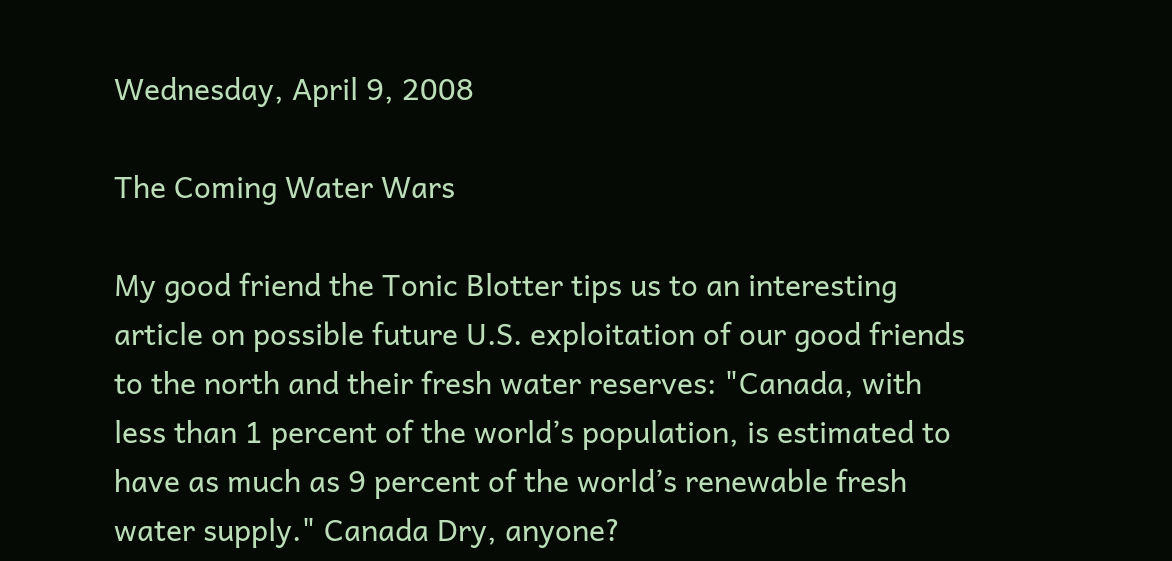Wednesday, April 9, 2008

The Coming Water Wars

My good friend the Tonic Blotter tips us to an interesting article on possible future U.S. exploitation of our good friends to the north and their fresh water reserves: "Canada, with less than 1 percent of the world’s population, is estimated to have as much as 9 percent of the world’s renewable fresh water supply." Canada Dry, anyone?